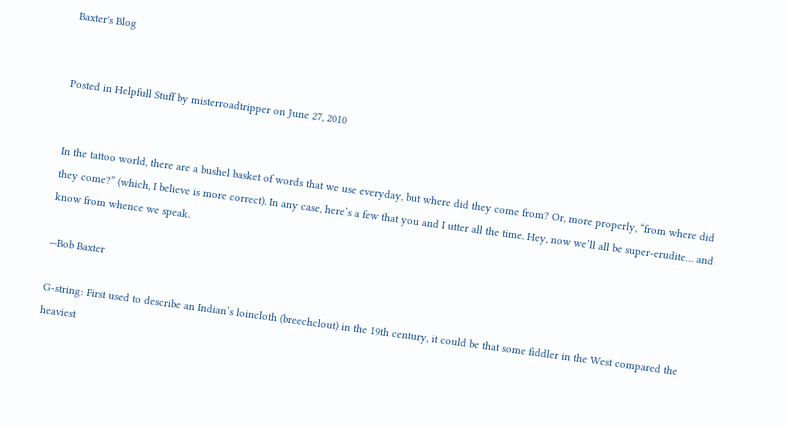Baxter's Blog


Posted in Helpfull Stuff by misterroadtripper on June 27, 2010


In the tattoo world, there are a bushel basket of words that we use everyday, but where did they come from? Or, more properly, “from where did they come?” (which, I believe is more correct). In any case, here’s a few that you and I utter all the time. Hey, now we’ll all be super-erudite… and know from whence we speak.

—Bob Baxter

G-string: First used to describe an Indian’s loincloth (breechclout) in the 19th century, it could be that some fiddler in the West compared the heaviest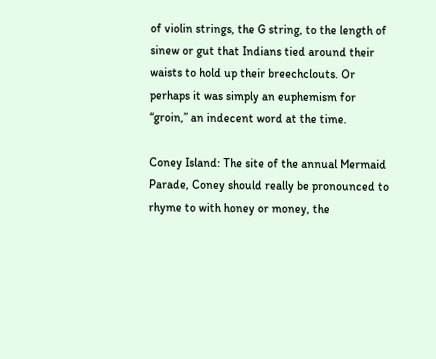of violin strings, the G string, to the length of sinew or gut that Indians tied around their waists to hold up their breechclouts. Or perhaps it was simply an euphemism for “groin,” an indecent word at the time.

Coney Island: The site of the annual Mermaid Parade, Coney should really be pronounced to rhyme to with honey or money, the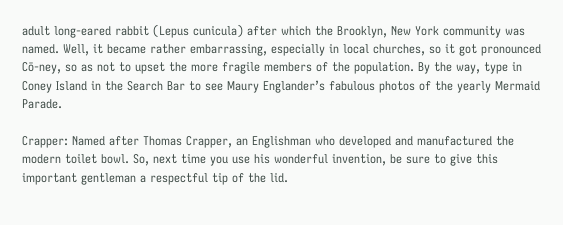adult long-eared rabbit (Lepus cunicula) after which the Brooklyn, New York community was named. Well, it became rather embarrassing, especially in local churches, so it got pronounced Cō-ney, so as not to upset the more fragile members of the population. By the way, type in Coney Island in the Search Bar to see Maury Englander’s fabulous photos of the yearly Mermaid Parade.

Crapper: Named after Thomas Crapper, an Englishman who developed and manufactured the modern toilet bowl. So, next time you use his wonderful invention, be sure to give this important gentleman a respectful tip of the lid.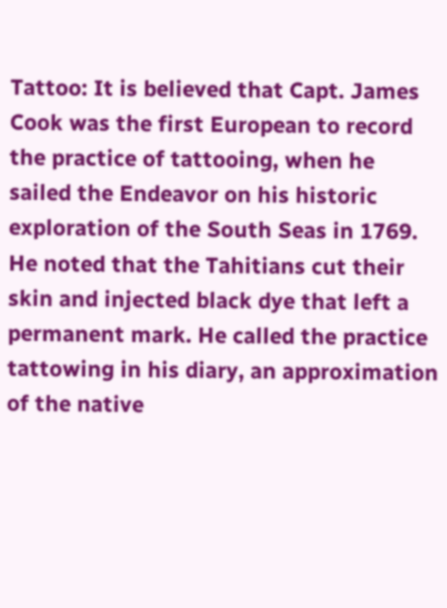Tattoo: It is believed that Capt. James Cook was the first European to record the practice of tattooing, when he sailed the Endeavor on his historic exploration of the South Seas in 1769. He noted that the Tahitians cut their skin and injected black dye that left a permanent mark. He called the practice tattowing in his diary, an approximation of the native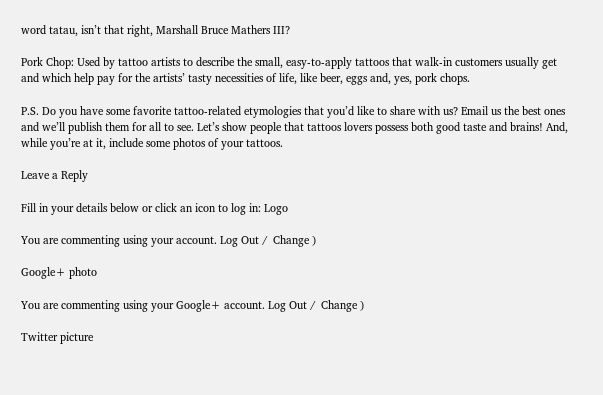word tatau, isn’t that right, Marshall Bruce Mathers III?

Pork Chop: Used by tattoo artists to describe the small, easy-to-apply tattoos that walk-in customers usually get and which help pay for the artists’ tasty necessities of life, like beer, eggs and, yes, pork chops.

P.S. Do you have some favorite tattoo-related etymologies that you’d like to share with us? Email us the best ones and we’ll publish them for all to see. Let’s show people that tattoos lovers possess both good taste and brains! And, while you’re at it, include some photos of your tattoos.

Leave a Reply

Fill in your details below or click an icon to log in: Logo

You are commenting using your account. Log Out /  Change )

Google+ photo

You are commenting using your Google+ account. Log Out /  Change )

Twitter picture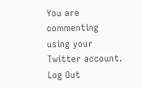You are commenting using your Twitter account. Log Out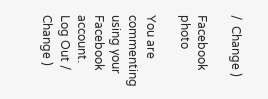/  Change )

Facebook photo

You are commenting using your Facebook account. Log Out /  Change )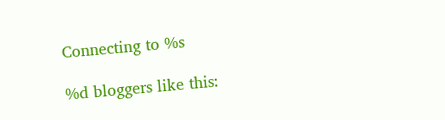Connecting to %s

%d bloggers like this: